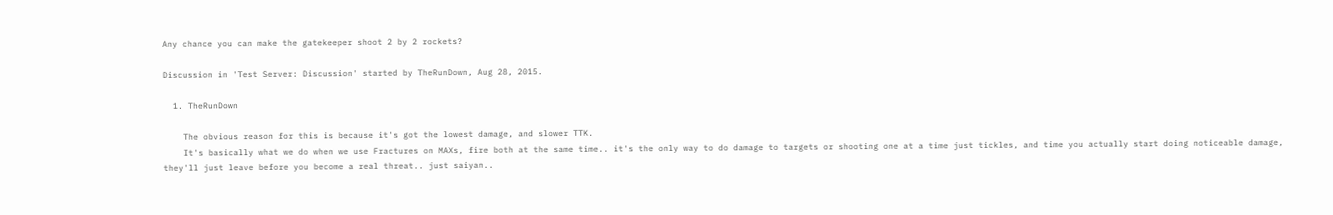Any chance you can make the gatekeeper shoot 2 by 2 rockets?

Discussion in 'Test Server: Discussion' started by TheRunDown, Aug 28, 2015.

  1. TheRunDown

    The obvious reason for this is because it's got the lowest damage, and slower TTK.
    It's basically what we do when we use Fractures on MAXs, fire both at the same time.. it's the only way to do damage to targets or shooting one at a time just tickles, and time you actually start doing noticeable damage, they'll just leave before you become a real threat.. just saiyan..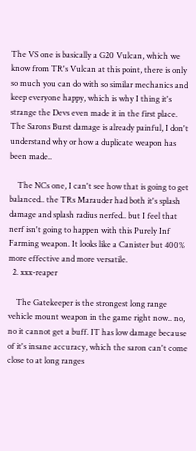The VS one is basically a G20 Vulcan, which we know from TR's Vulcan at this point, there is only so much you can do with so similar mechanics and keep everyone happy, which is why I thing it's strange the Devs even made it in the first place. The Sarons Burst damage is already painful, I don't understand why or how a duplicate weapon has been made..

    The NCs one, I can't see how that is going to get balanced.. the TRs Marauder had both it's splash damage and splash radius nerfed.. but I feel that nerf isn't going to happen with this Purely Inf Farming weapon. It looks like a Canister but 400% more effective and more versatile.
  2. xxx-reaper

    The Gatekeeper is the strongest long range vehicle mount weapon in the game right now.. no, no it cannot get a buff. IT has low damage because of it's insane accuracy, which the saron can't come close to at long ranges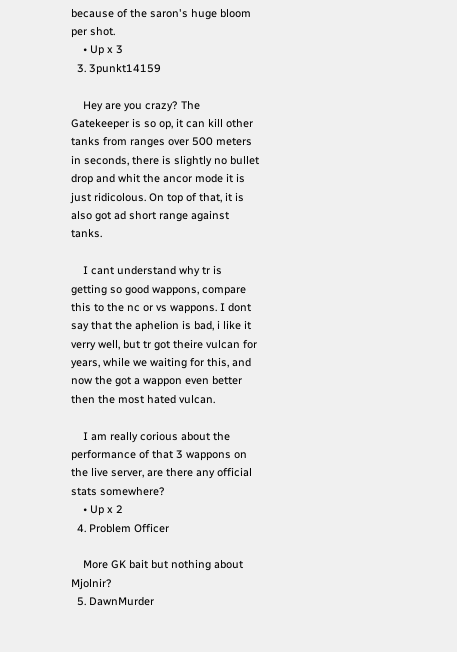because of the saron's huge bloom per shot.
    • Up x 3
  3. 3punkt14159

    Hey are you crazy? The Gatekeeper is so op, it can kill other tanks from ranges over 500 meters in seconds, there is slightly no bullet drop and whit the ancor mode it is just ridicolous. On top of that, it is also got ad short range against tanks.

    I cant understand why tr is getting so good wappons, compare this to the nc or vs wappons. I dont say that the aphelion is bad, i like it verry well, but tr got theire vulcan for years, while we waiting for this, and now the got a wappon even better then the most hated vulcan.

    I am really corious about the performance of that 3 wappons on the live server, are there any official stats somewhere?
    • Up x 2
  4. Problem Officer

    More GK bait but nothing about Mjolnir?
  5. DawnMurder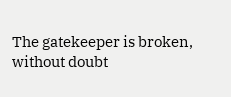The gatekeeper is broken, without doubt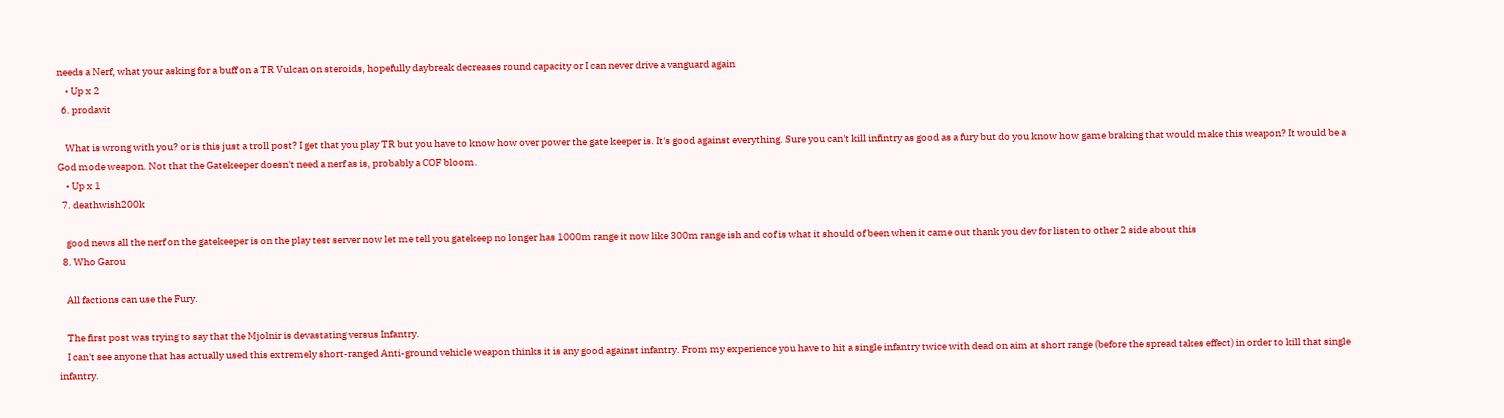needs a Nerf, what your asking for a buff on a TR Vulcan on steroids, hopefully daybreak decreases round capacity or I can never drive a vanguard again
    • Up x 2
  6. prodavit

    What is wrong with you? or is this just a troll post? I get that you play TR but you have to know how over power the gate keeper is. It's good against everything. Sure you can't kill infintry as good as a fury but do you know how game braking that would make this weapon? It would be a God mode weapon. Not that the Gatekeeper doesn't need a nerf as is, probably a COF bloom.
    • Up x 1
  7. deathwish200k

    good news all the nerf on the gatekeeper is on the play test server now let me tell you gatekeep no longer has 1000m range it now like 300m range ish and cof is what it should of been when it came out thank you dev for listen to other 2 side about this
  8. Who Garou

    All factions can use the Fury.

    The first post was trying to say that the Mjolnir is devastating versus Infantry.
    I can't see anyone that has actually used this extremely short-ranged Anti-ground vehicle weapon thinks it is any good against infantry. From my experience you have to hit a single infantry twice with dead on aim at short range (before the spread takes effect) in order to kill that single infantry.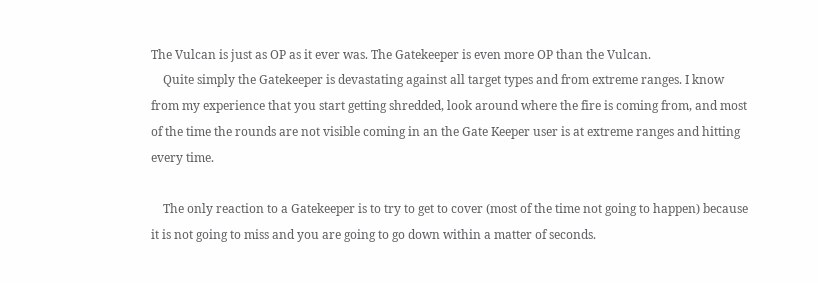The Vulcan is just as OP as it ever was. The Gatekeeper is even more OP than the Vulcan.
    Quite simply the Gatekeeper is devastating against all target types and from extreme ranges. I know from my experience that you start getting shredded, look around where the fire is coming from, and most of the time the rounds are not visible coming in an the Gate Keeper user is at extreme ranges and hitting every time.

    The only reaction to a Gatekeeper is to try to get to cover (most of the time not going to happen) because it is not going to miss and you are going to go down within a matter of seconds.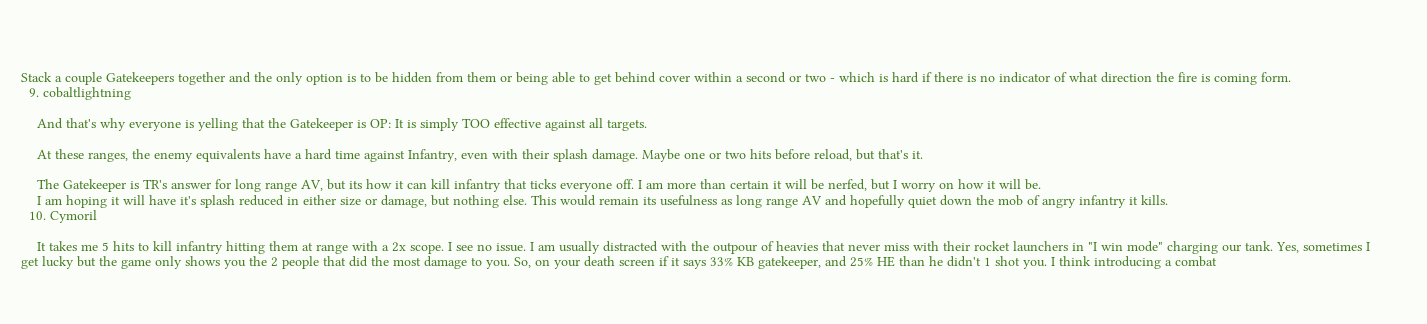Stack a couple Gatekeepers together and the only option is to be hidden from them or being able to get behind cover within a second or two - which is hard if there is no indicator of what direction the fire is coming form.
  9. cobaltlightning

    And that's why everyone is yelling that the Gatekeeper is OP: It is simply TOO effective against all targets.

    At these ranges, the enemy equivalents have a hard time against Infantry, even with their splash damage. Maybe one or two hits before reload, but that's it.

    The Gatekeeper is TR's answer for long range AV, but its how it can kill infantry that ticks everyone off. I am more than certain it will be nerfed, but I worry on how it will be.
    I am hoping it will have it's splash reduced in either size or damage, but nothing else. This would remain its usefulness as long range AV and hopefully quiet down the mob of angry infantry it kills.
  10. Cymoril

    It takes me 5 hits to kill infantry hitting them at range with a 2x scope. I see no issue. I am usually distracted with the outpour of heavies that never miss with their rocket launchers in "I win mode" charging our tank. Yes, sometimes I get lucky but the game only shows you the 2 people that did the most damage to you. So, on your death screen if it says 33% KB gatekeeper, and 25% HE than he didn't 1 shot you. I think introducing a combat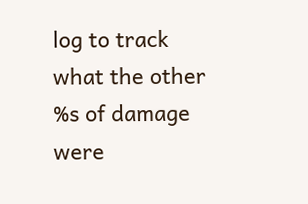log to track what the other %s of damage were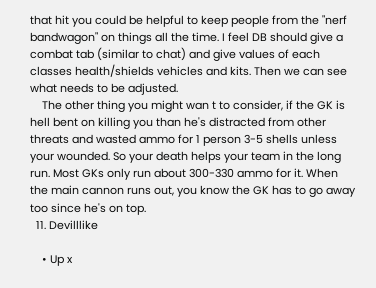that hit you could be helpful to keep people from the "nerf bandwagon" on things all the time. I feel DB should give a combat tab (similar to chat) and give values of each classes health/shields vehicles and kits. Then we can see what needs to be adjusted.
    The other thing you might wan t to consider, if the GK is hell bent on killing you than he's distracted from other threats and wasted ammo for 1 person 3-5 shells unless your wounded. So your death helps your team in the long run. Most GKs only run about 300-330 ammo for it. When the main cannon runs out, you know the GK has to go away too since he's on top.
  11. Devilllike

    • Up x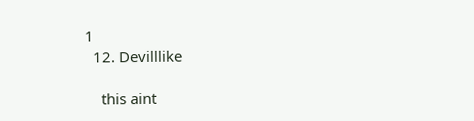1
  12. Devilllike

    this aint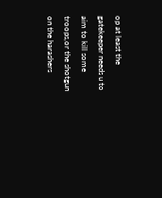op at least the gatekeeper needs u to aim to kill some troops,or the shotgun on the harashers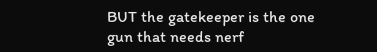BUT the gatekeeper is the one gun that needs nerf